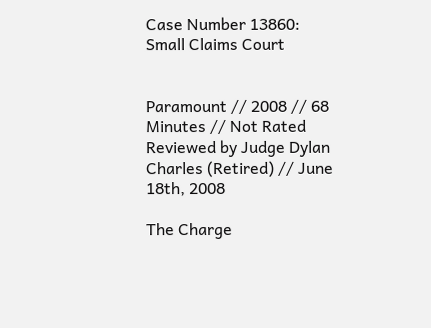Case Number 13860: Small Claims Court


Paramount // 2008 // 68 Minutes // Not Rated
Reviewed by Judge Dylan Charles (Retired) // June 18th, 2008

The Charge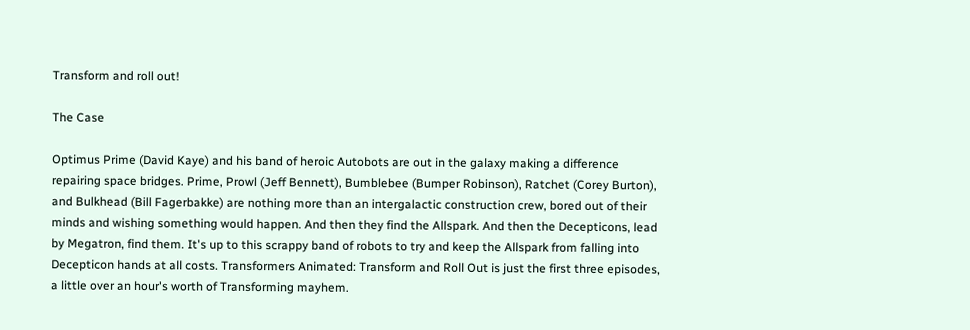Transform and roll out!

The Case

Optimus Prime (David Kaye) and his band of heroic Autobots are out in the galaxy making a difference repairing space bridges. Prime, Prowl (Jeff Bennett), Bumblebee (Bumper Robinson), Ratchet (Corey Burton), and Bulkhead (Bill Fagerbakke) are nothing more than an intergalactic construction crew, bored out of their minds and wishing something would happen. And then they find the Allspark. And then the Decepticons, lead by Megatron, find them. It's up to this scrappy band of robots to try and keep the Allspark from falling into Decepticon hands at all costs. Transformers Animated: Transform and Roll Out is just the first three episodes, a little over an hour's worth of Transforming mayhem.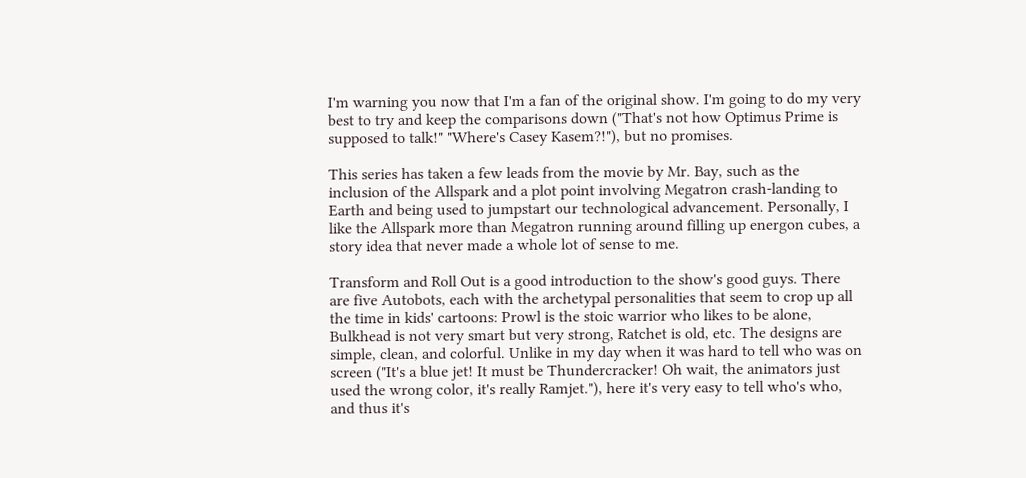I'm warning you now that I'm a fan of the original show. I'm going to do my very best to try and keep the comparisons down ("That's not how Optimus Prime is supposed to talk!" "Where's Casey Kasem?!"), but no promises.

This series has taken a few leads from the movie by Mr. Bay, such as the inclusion of the Allspark and a plot point involving Megatron crash-landing to Earth and being used to jumpstart our technological advancement. Personally, I like the Allspark more than Megatron running around filling up energon cubes, a story idea that never made a whole lot of sense to me.

Transform and Roll Out is a good introduction to the show's good guys. There are five Autobots, each with the archetypal personalities that seem to crop up all the time in kids' cartoons: Prowl is the stoic warrior who likes to be alone, Bulkhead is not very smart but very strong, Ratchet is old, etc. The designs are simple, clean, and colorful. Unlike in my day when it was hard to tell who was on screen ("It's a blue jet! It must be Thundercracker! Oh wait, the animators just used the wrong color, it's really Ramjet."), here it's very easy to tell who's who, and thus it's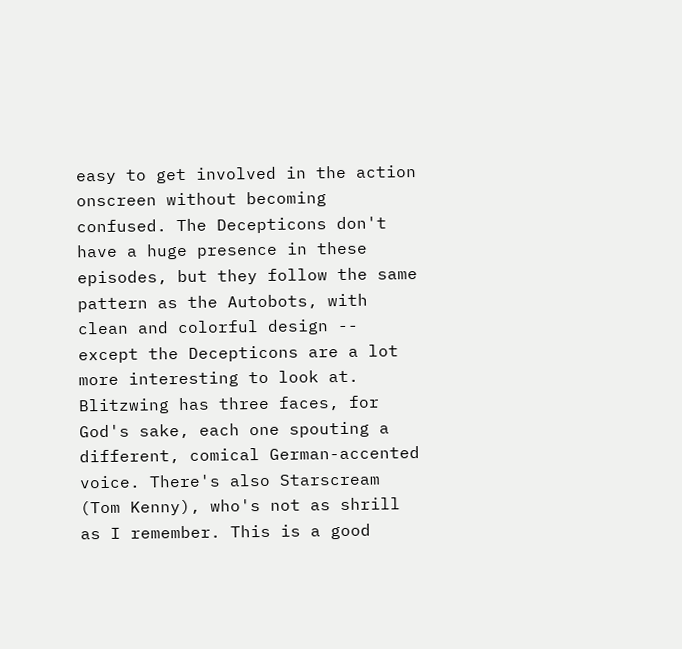easy to get involved in the action onscreen without becoming confused. The Decepticons don't have a huge presence in these episodes, but they follow the same pattern as the Autobots, with clean and colorful design -- except the Decepticons are a lot more interesting to look at. Blitzwing has three faces, for God's sake, each one spouting a different, comical German-accented voice. There's also Starscream (Tom Kenny), who's not as shrill as I remember. This is a good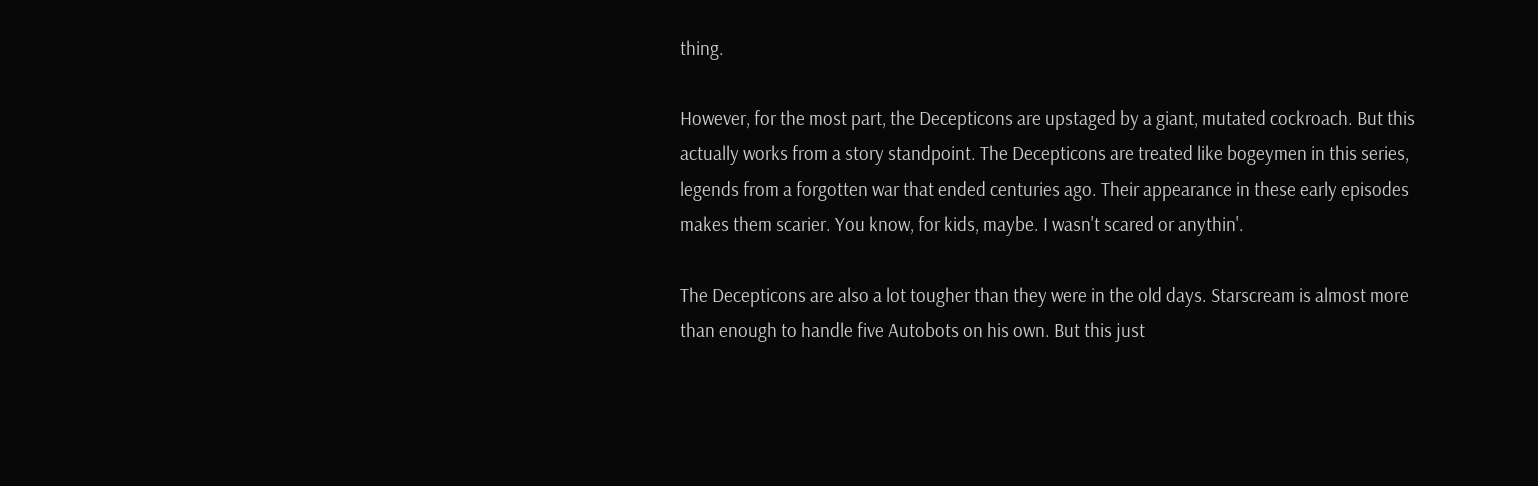thing.

However, for the most part, the Decepticons are upstaged by a giant, mutated cockroach. But this actually works from a story standpoint. The Decepticons are treated like bogeymen in this series, legends from a forgotten war that ended centuries ago. Their appearance in these early episodes makes them scarier. You know, for kids, maybe. I wasn't scared or anythin'.

The Decepticons are also a lot tougher than they were in the old days. Starscream is almost more than enough to handle five Autobots on his own. But this just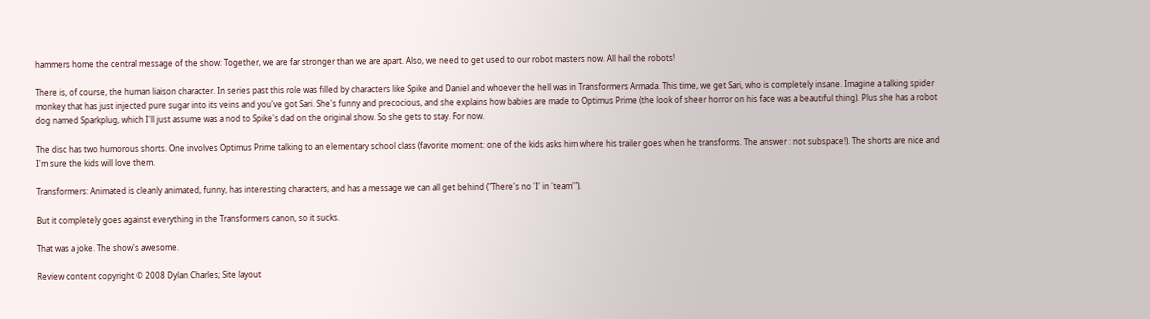hammers home the central message of the show: Together, we are far stronger than we are apart. Also, we need to get used to our robot masters now. All hail the robots!

There is, of course, the human liaison character. In series past this role was filled by characters like Spike and Daniel and whoever the hell was in Transformers Armada. This time, we get Sari, who is completely insane. Imagine a talking spider monkey that has just injected pure sugar into its veins and you've got Sari. She's funny and precocious, and she explains how babies are made to Optimus Prime (the look of sheer horror on his face was a beautiful thing). Plus she has a robot dog named Sparkplug, which I'll just assume was a nod to Spike's dad on the original show. So she gets to stay. For now.

The disc has two humorous shorts. One involves Optimus Prime talking to an elementary school class (favorite moment: one of the kids asks him where his trailer goes when he transforms. The answer : not subspace!). The shorts are nice and I'm sure the kids will love them.

Transformers: Animated is cleanly animated, funny, has interesting characters, and has a message we can all get behind ("There's no 'I' in 'team'").

But it completely goes against everything in the Transformers canon, so it sucks.

That was a joke. The show's awesome.

Review content copyright © 2008 Dylan Charles; Site layout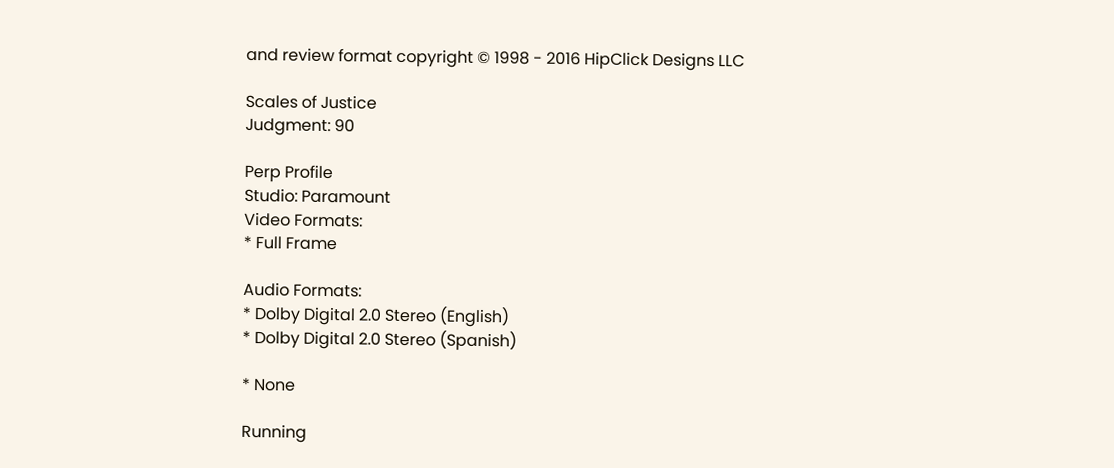and review format copyright © 1998 - 2016 HipClick Designs LLC

Scales of Justice
Judgment: 90

Perp Profile
Studio: Paramount
Video Formats:
* Full Frame

Audio Formats:
* Dolby Digital 2.0 Stereo (English)
* Dolby Digital 2.0 Stereo (Spanish)

* None

Running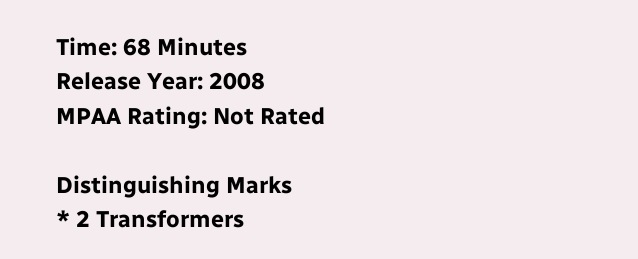Time: 68 Minutes
Release Year: 2008
MPAA Rating: Not Rated

Distinguishing Marks
* 2 Transformers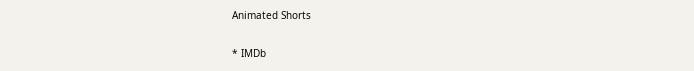Animated Shorts

* IMDb